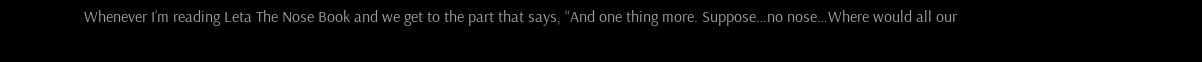Whenever I’m reading Leta The Nose Book and we get to the part that says, “And one thing more. Suppose…no nose…Where would all our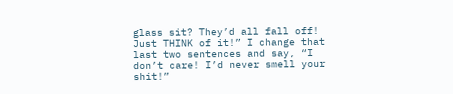glass sit? They’d all fall off! Just THINK of it!” I change that last two sentences and say, “I don’t care! I’d never smell your shit!”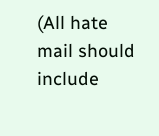(All hate mail should include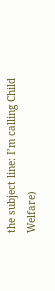the subject line: I’m calling Child Welfare)